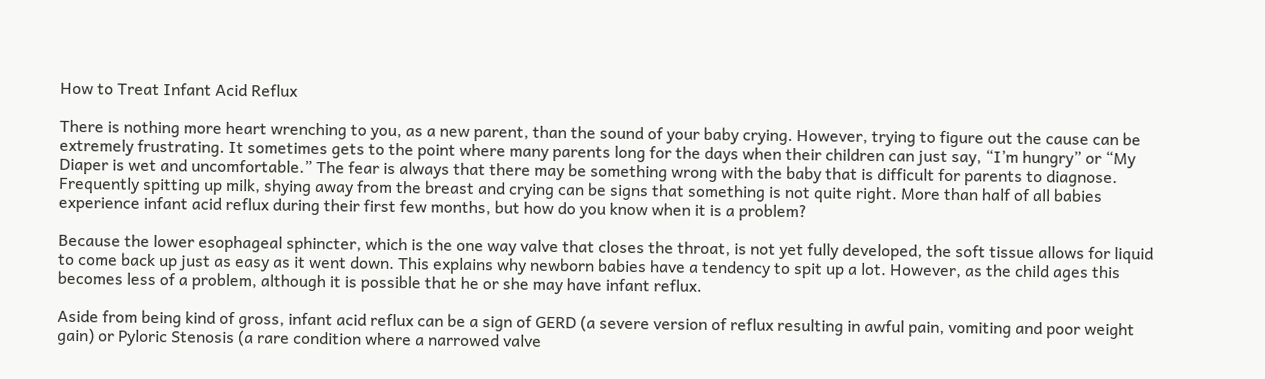How to Treat Infant Acid Reflux

There is nothing more heart wrenching to you, as a new parent, than the sound of your baby crying. However, trying to figure out the cause can be extremely frustrating. It sometimes gets to the point where many parents long for the days when their children can just say, “I’m hungry” or “My Diaper is wet and uncomfortable.” The fear is always that there may be something wrong with the baby that is difficult for parents to diagnose. Frequently spitting up milk, shying away from the breast and crying can be signs that something is not quite right. More than half of all babies experience infant acid reflux during their first few months, but how do you know when it is a problem?

Because the lower esophageal sphincter, which is the one way valve that closes the throat, is not yet fully developed, the soft tissue allows for liquid to come back up just as easy as it went down. This explains why newborn babies have a tendency to spit up a lot. However, as the child ages this becomes less of a problem, although it is possible that he or she may have infant reflux.

Aside from being kind of gross, infant acid reflux can be a sign of GERD (a severe version of reflux resulting in awful pain, vomiting and poor weight gain) or Pyloric Stenosis (a rare condition where a narrowed valve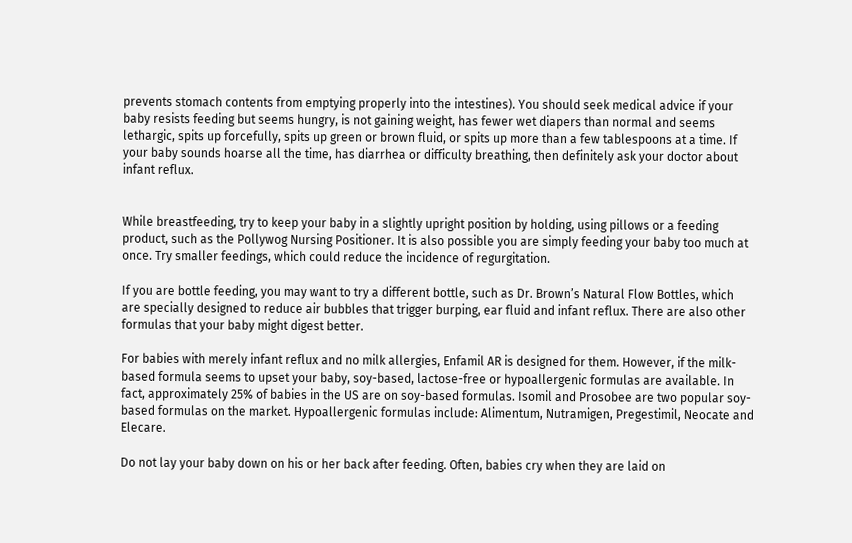prevents stomach contents from emptying properly into the intestines). You should seek medical advice if your baby resists feeding but seems hungry, is not gaining weight, has fewer wet diapers than normal and seems lethargic, spits up forcefully, spits up green or brown fluid, or spits up more than a few tablespoons at a time. If your baby sounds hoarse all the time, has diarrhea or difficulty breathing, then definitely ask your doctor about infant reflux.


While breastfeeding, try to keep your baby in a slightly upright position by holding, using pillows or a feeding product, such as the Pollywog Nursing Positioner. It is also possible you are simply feeding your baby too much at once. Try smaller feedings, which could reduce the incidence of regurgitation.

If you are bottle feeding, you may want to try a different bottle, such as Dr. Brown’s Natural Flow Bottles, which are specially designed to reduce air bubbles that trigger burping, ear fluid and infant reflux. There are also other formulas that your baby might digest better.

For babies with merely infant reflux and no milk allergies, Enfamil AR is designed for them. However, if the milk-based formula seems to upset your baby, soy-based, lactose-free or hypoallergenic formulas are available. In fact, approximately 25% of babies in the US are on soy-based formulas. Isomil and Prosobee are two popular soy-based formulas on the market. Hypoallergenic formulas include: Alimentum, Nutramigen, Pregestimil, Neocate and Elecare.

Do not lay your baby down on his or her back after feeding. Often, babies cry when they are laid on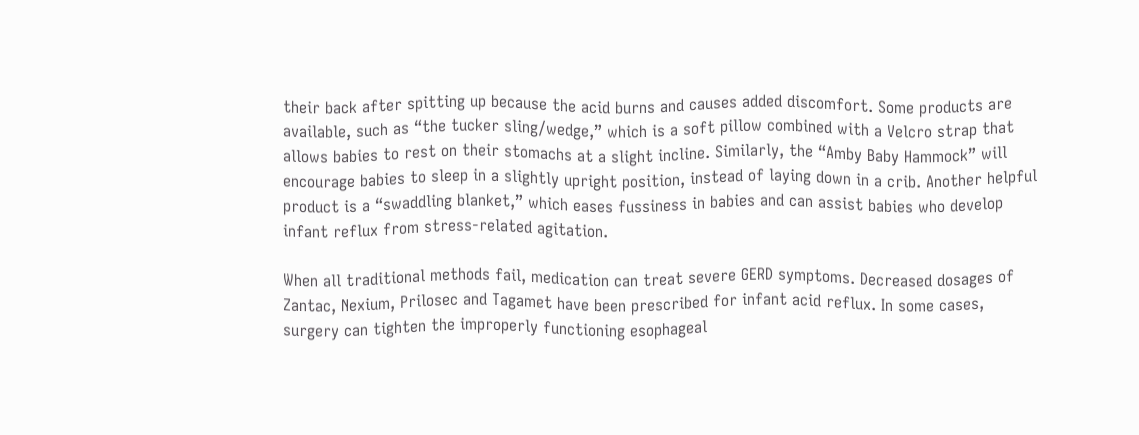their back after spitting up because the acid burns and causes added discomfort. Some products are available, such as “the tucker sling/wedge,” which is a soft pillow combined with a Velcro strap that allows babies to rest on their stomachs at a slight incline. Similarly, the “Amby Baby Hammock” will encourage babies to sleep in a slightly upright position, instead of laying down in a crib. Another helpful product is a “swaddling blanket,” which eases fussiness in babies and can assist babies who develop infant reflux from stress-related agitation.

When all traditional methods fail, medication can treat severe GERD symptoms. Decreased dosages of Zantac, Nexium, Prilosec and Tagamet have been prescribed for infant acid reflux. In some cases, surgery can tighten the improperly functioning esophageal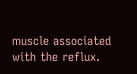muscle associated with the reflux.